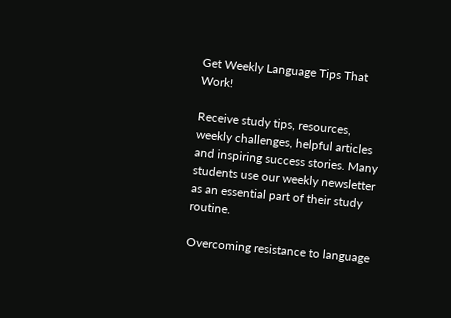Get Weekly Language Tips That Work!

Receive study tips, resources, weekly challenges, helpful articles and inspiring success stories. Many students use our weekly newsletter as an essential part of their study routine.

Overcoming resistance to language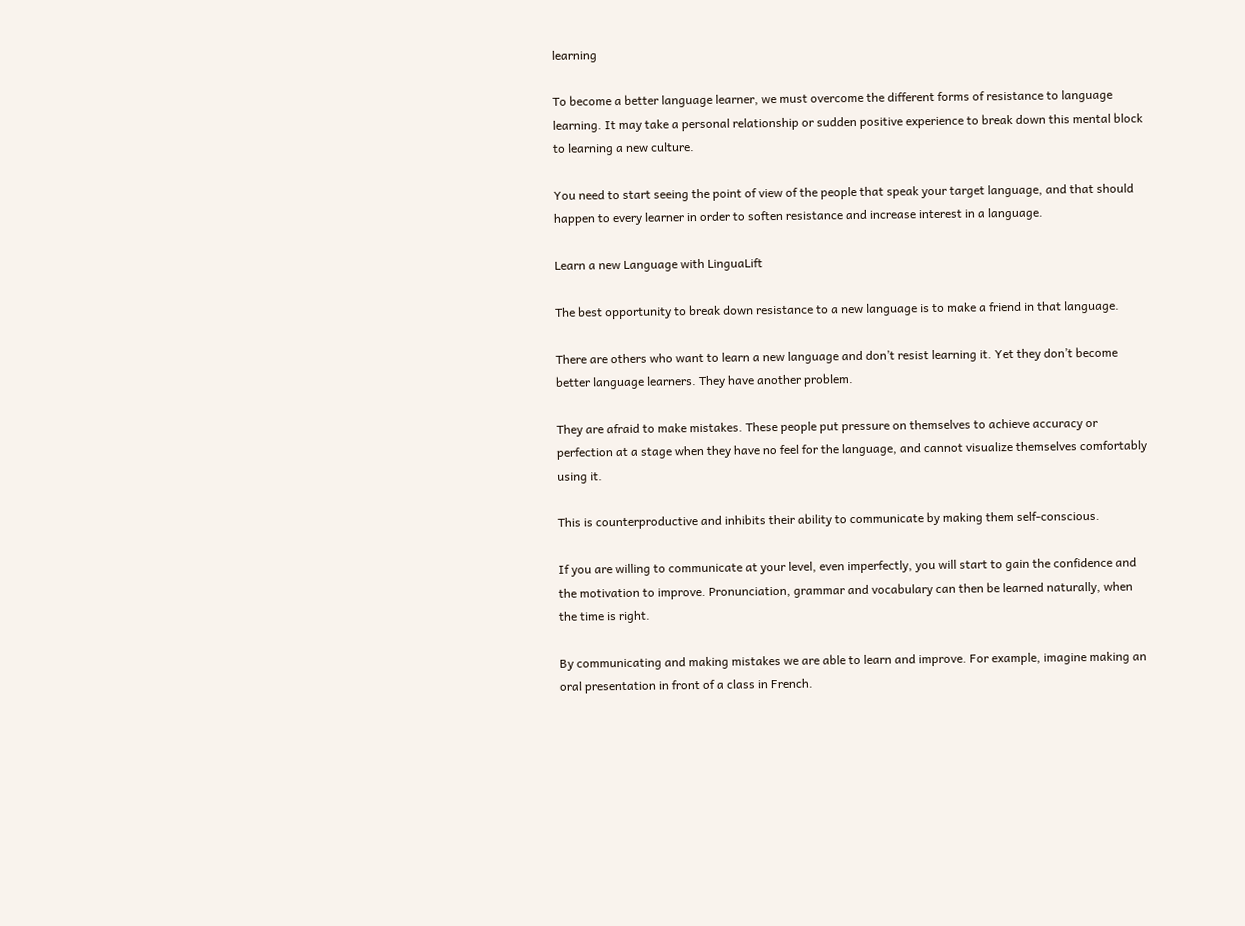learning

To become a better language learner, we must overcome the different forms of resistance to language learning. It may take a personal relationship or sudden positive experience to break down this mental block to learning a new culture.

You need to start seeing the point of view of the people that speak your target language, and that should happen to every learner in order to soften resistance and increase interest in a language.

Learn a new Language with LinguaLift

The best opportunity to break down resistance to a new language is to make a friend in that language.

There are others who want to learn a new language and don’t resist learning it. Yet they don’t become better language learners. They have another problem.

They are afraid to make mistakes. These people put pressure on themselves to achieve accuracy or perfection at a stage when they have no feel for the language, and cannot visualize themselves comfortably using it.

This is counterproductive and inhibits their ability to communicate by making them self-conscious.

If you are willing to communicate at your level, even imperfectly, you will start to gain the confidence and the motivation to improve. Pronunciation, grammar and vocabulary can then be learned naturally, when the time is right.

By communicating and making mistakes we are able to learn and improve. For example, imagine making an oral presentation in front of a class in French.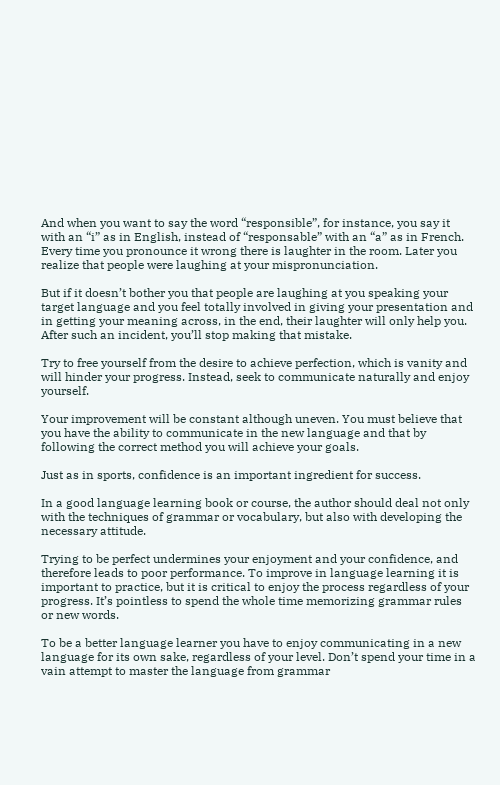And when you want to say the word “responsible”, for instance, you say it with an “i” as in English, instead of “responsable” with an “a” as in French. Every time you pronounce it wrong there is laughter in the room. Later you realize that people were laughing at your mispronunciation.

But if it doesn’t bother you that people are laughing at you speaking your target language and you feel totally involved in giving your presentation and in getting your meaning across, in the end, their laughter will only help you. After such an incident, you’ll stop making that mistake.

Try to free yourself from the desire to achieve perfection, which is vanity and will hinder your progress. Instead, seek to communicate naturally and enjoy yourself.

Your improvement will be constant although uneven. You must believe that you have the ability to communicate in the new language and that by following the correct method you will achieve your goals.

Just as in sports, confidence is an important ingredient for success.

In a good language learning book or course, the author should deal not only with the techniques of grammar or vocabulary, but also with developing the necessary attitude.

Trying to be perfect undermines your enjoyment and your confidence, and therefore leads to poor performance. To improve in language learning it is important to practice, but it is critical to enjoy the process regardless of your progress. It’s pointless to spend the whole time memorizing grammar rules or new words.

To be a better language learner you have to enjoy communicating in a new language for its own sake, regardless of your level. Don’t spend your time in a vain attempt to master the language from grammar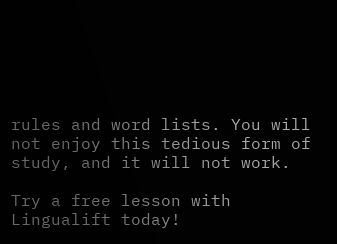rules and word lists. You will not enjoy this tedious form of study, and it will not work.

Try a free lesson with Lingualift today!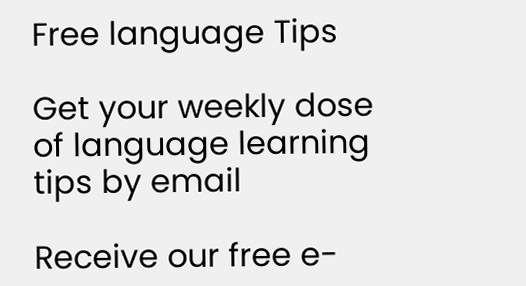Free language Tips

Get your weekly dose of language learning tips by email

Receive our free e-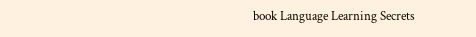book Language Learning Secrets